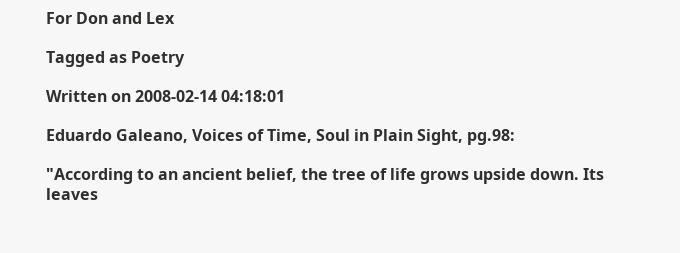For Don and Lex

Tagged as Poetry

Written on 2008-02-14 04:18:01

Eduardo Galeano, Voices of Time, Soul in Plain Sight, pg.98:

"According to an ancient belief, the tree of life grows upside down. Its leaves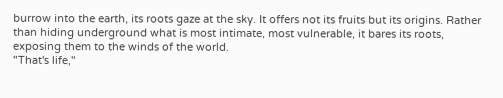burrow into the earth, its roots gaze at the sky. It offers not its fruits but its origins. Rather than hiding underground what is most intimate, most vulnerable, it bares its roots, exposing them to the winds of the world.
"That's life,"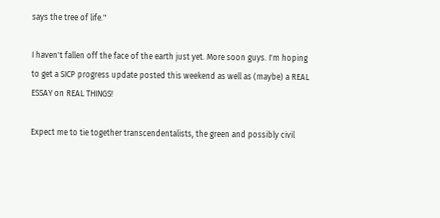says the tree of life."

I haven't fallen off the face of the earth just yet. More soon guys. I'm hoping to get a SICP progress update posted this weekend as well as (maybe) a REAL ESSAY on REAL THINGS!

Expect me to tie together transcendentalists, the green and possibly civil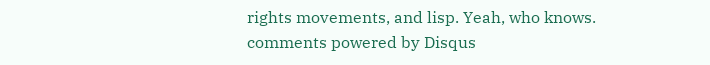rights movements, and lisp. Yeah, who knows.
comments powered by Disqus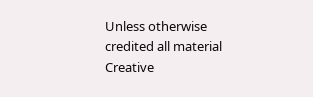Unless otherwise credited all material Creative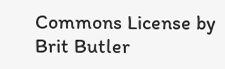Commons License by Brit Butler